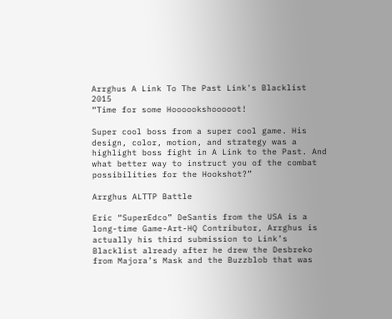Arrghus A Link To The Past Link's Blacklist 2015
“Time for some Hoooookshooooot!

Super cool boss from a super cool game. His design, color, motion, and strategy was a highlight boss fight in A Link to the Past. And what better way to instruct you of the combat possibilities for the Hookshot?”

Arrghus ALTTP Battle

Eric “SuperEdco” DeSantis from the USA is a long-time Game-Art-HQ Contributor, Arrghus is actually his third submission to Link’s Blacklist already after he drew the Desbreko from Majora’s Mask and the Buzzblob that was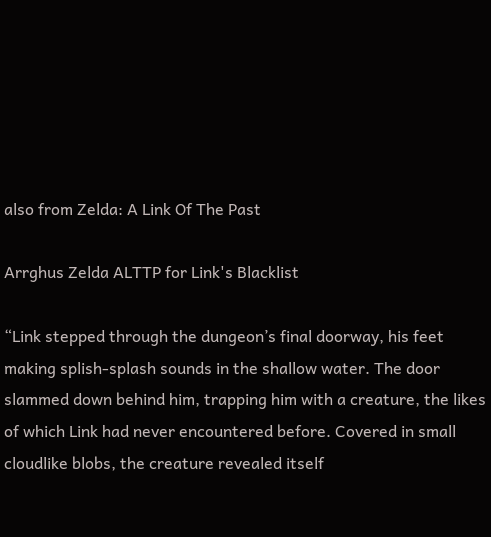also from Zelda: A Link Of The Past

Arrghus Zelda ALTTP for Link's Blacklist

“Link stepped through the dungeon’s final doorway, his feet making splish-splash sounds in the shallow water. The door slammed down behind him, trapping him with a creature, the likes of which Link had never encountered before. Covered in small cloudlike blobs, the creature revealed itself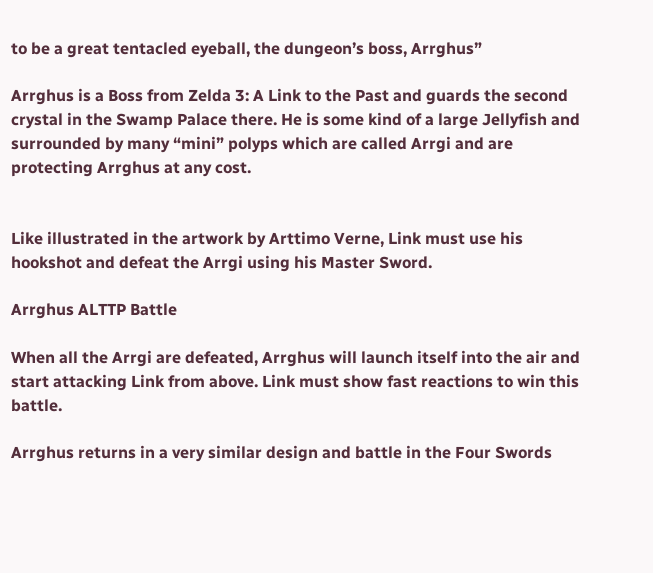to be a great tentacled eyeball, the dungeon’s boss, Arrghus”

Arrghus is a Boss from Zelda 3: A Link to the Past and guards the second crystal in the Swamp Palace there. He is some kind of a large Jellyfish and surrounded by many “mini” polyps which are called Arrgi and are protecting Arrghus at any cost.


Like illustrated in the artwork by Arttimo Verne, Link must use his hookshot and defeat the Arrgi using his Master Sword.

Arrghus ALTTP Battle

When all the Arrgi are defeated, Arrghus will launch itself into the air and start attacking Link from above. Link must show fast reactions to win this battle.

Arrghus returns in a very similar design and battle in the Four Swords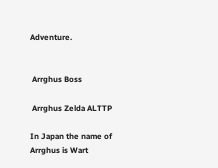Adventure.


 Arrghus Boss

 Arrghus Zelda ALTTP

In Japan the name of Arrghus is Wart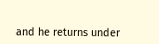and he returns under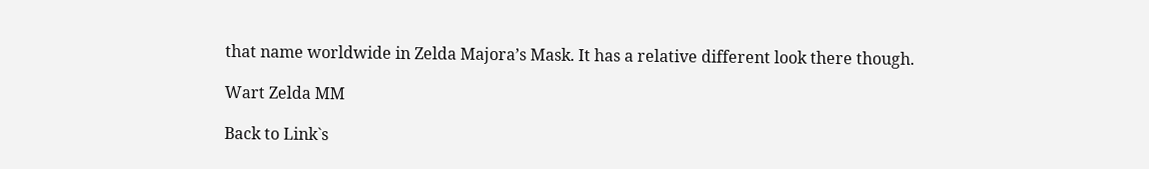that name worldwide in Zelda Majora’s Mask. It has a relative different look there though.

Wart Zelda MM

Back to Link`s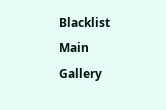Blacklist Main Gallery